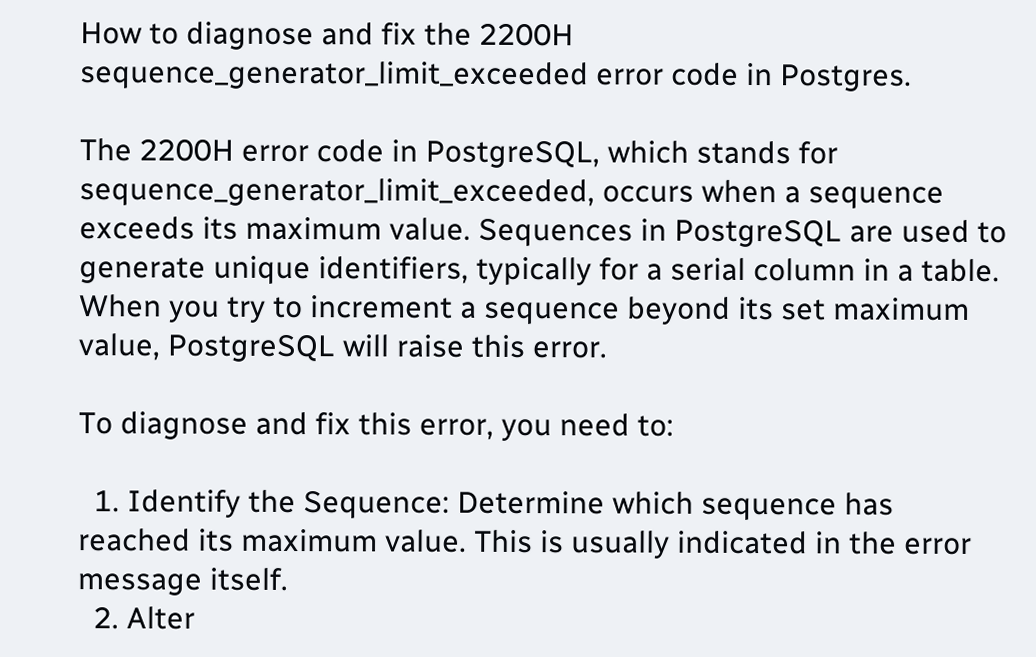How to diagnose and fix the 2200H sequence_generator_limit_exceeded error code in Postgres.

The 2200H error code in PostgreSQL, which stands for sequence_generator_limit_exceeded, occurs when a sequence exceeds its maximum value. Sequences in PostgreSQL are used to generate unique identifiers, typically for a serial column in a table. When you try to increment a sequence beyond its set maximum value, PostgreSQL will raise this error.

To diagnose and fix this error, you need to:

  1. Identify the Sequence: Determine which sequence has reached its maximum value. This is usually indicated in the error message itself.
  2. Alter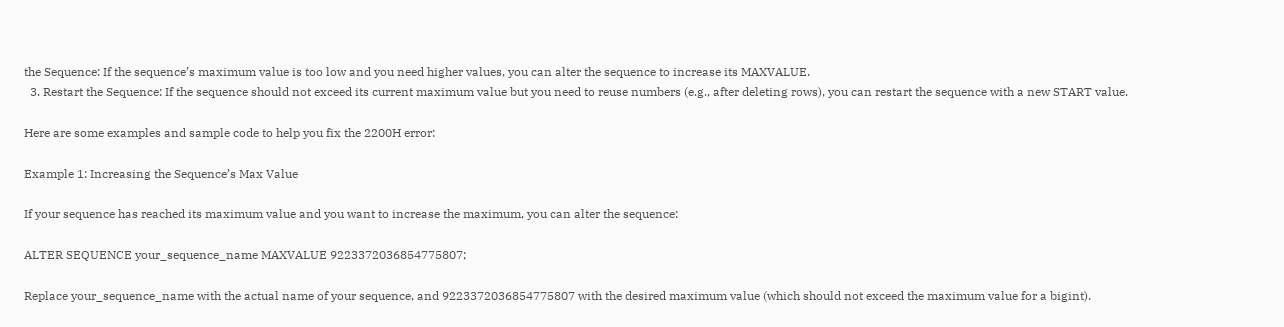the Sequence: If the sequence’s maximum value is too low and you need higher values, you can alter the sequence to increase its MAXVALUE.
  3. Restart the Sequence: If the sequence should not exceed its current maximum value but you need to reuse numbers (e.g., after deleting rows), you can restart the sequence with a new START value.

Here are some examples and sample code to help you fix the 2200H error:

Example 1: Increasing the Sequence’s Max Value

If your sequence has reached its maximum value and you want to increase the maximum, you can alter the sequence:

ALTER SEQUENCE your_sequence_name MAXVALUE 9223372036854775807;

Replace your_sequence_name with the actual name of your sequence, and 9223372036854775807 with the desired maximum value (which should not exceed the maximum value for a bigint).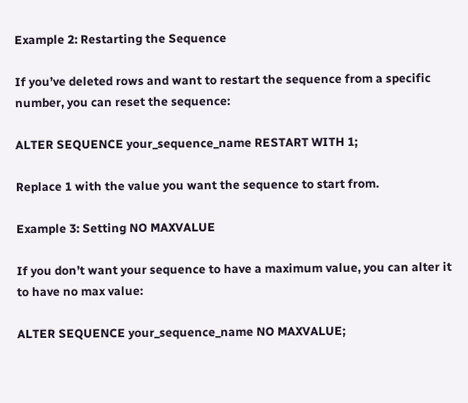Example 2: Restarting the Sequence

If you’ve deleted rows and want to restart the sequence from a specific number, you can reset the sequence:

ALTER SEQUENCE your_sequence_name RESTART WITH 1;

Replace 1 with the value you want the sequence to start from.

Example 3: Setting NO MAXVALUE

If you don’t want your sequence to have a maximum value, you can alter it to have no max value:

ALTER SEQUENCE your_sequence_name NO MAXVALUE;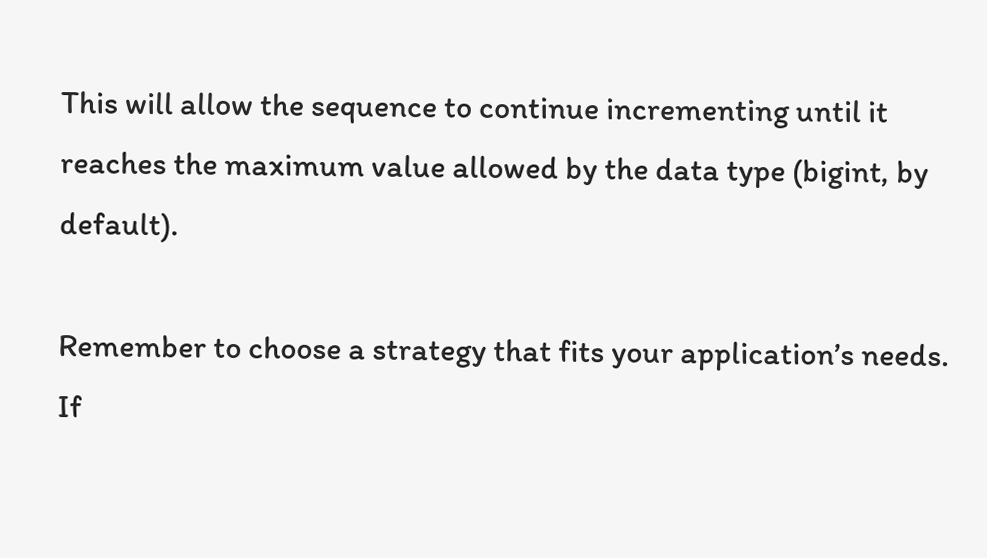This will allow the sequence to continue incrementing until it reaches the maximum value allowed by the data type (bigint, by default).

Remember to choose a strategy that fits your application’s needs. If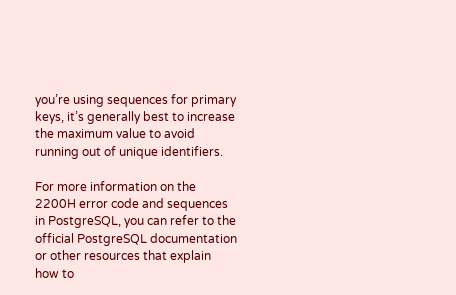you’re using sequences for primary keys, it’s generally best to increase the maximum value to avoid running out of unique identifiers.

For more information on the 2200H error code and sequences in PostgreSQL, you can refer to the official PostgreSQL documentation or other resources that explain how to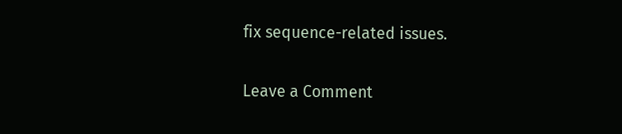fix sequence-related issues.

Leave a Comment